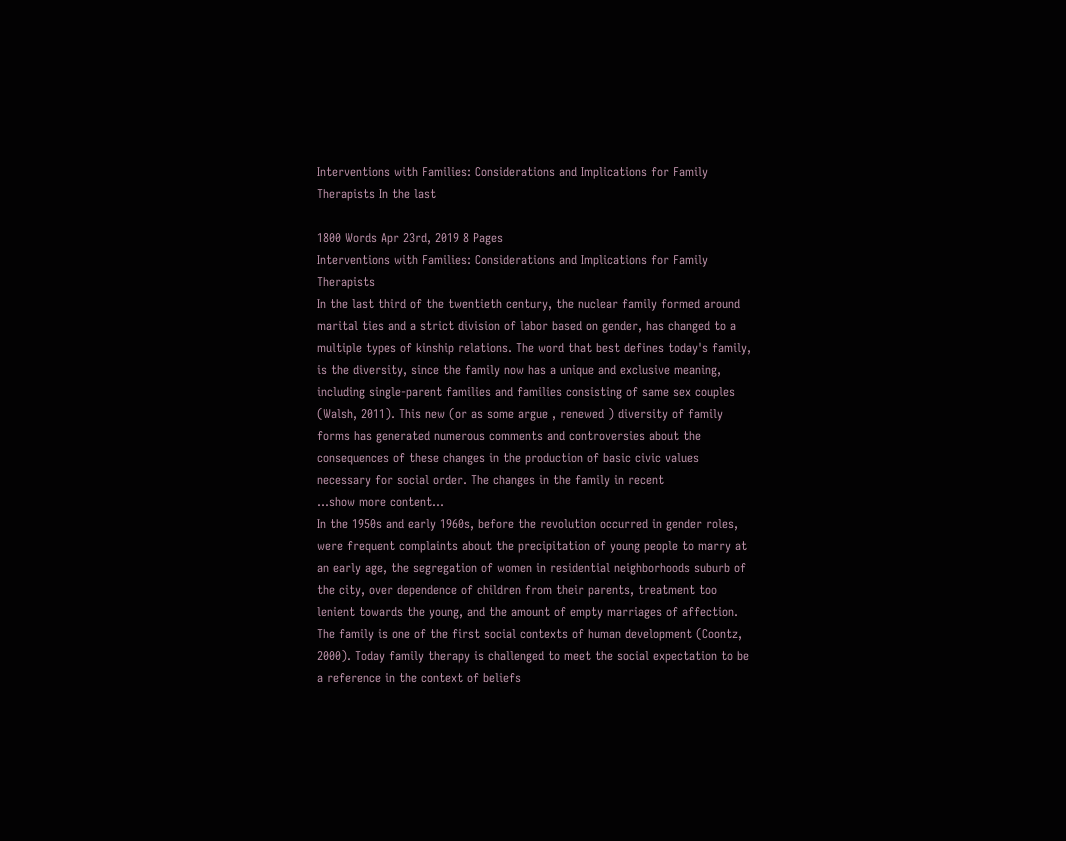Interventions with Families: Considerations and Implications for Family Therapists In the last

1800 Words Apr 23rd, 2019 8 Pages
Interventions with Families: Considerations and Implications for Family Therapists
In the last third of the twentieth century, the nuclear family formed around marital ties and a strict division of labor based on gender, has changed to a multiple types of kinship relations. The word that best defines today's family, is the diversity, since the family now has a unique and exclusive meaning, including single-parent families and families consisting of same sex couples (Walsh, 2011). This new (or as some argue , renewed ) diversity of family forms has generated numerous comments and controversies about the consequences of these changes in the production of basic civic values necessary for social order. The changes in the family in recent
…show more content…
In the 1950s and early 1960s, before the revolution occurred in gender roles, were frequent complaints about the precipitation of young people to marry at an early age, the segregation of women in residential neighborhoods suburb of the city, over dependence of children from their parents, treatment too lenient towards the young, and the amount of empty marriages of affection. The family is one of the first social contexts of human development (Coontz, 2000). Today family therapy is challenged to meet the social expectation to be a reference in the context of beliefs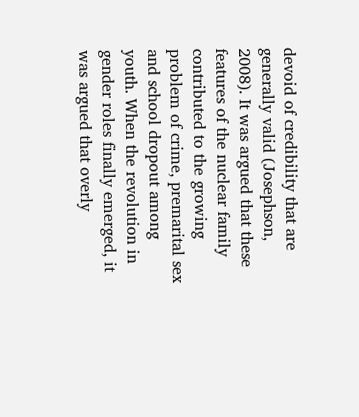devoid of credibility that are generally valid (Josephson, 2008). It was argued that these features of the nuclear family contributed to the growing problem of crime, premarital sex and school dropout among youth. When the revolution in gender roles finally emerged, it was argued that overly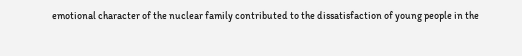emotional character of the nuclear family contributed to the dissatisfaction of young people in the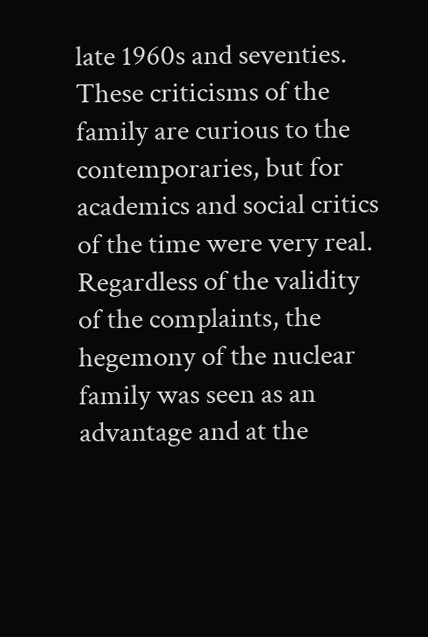late 1960s and seventies. These criticisms of the family are curious to the contemporaries, but for academics and social critics of the time were very real. Regardless of the validity of the complaints, the hegemony of the nuclear family was seen as an advantage and at the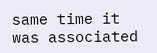same time it was associated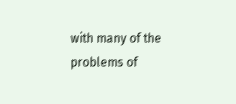with many of the problems of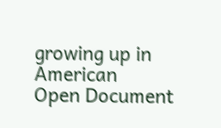growing up in American
Open Document